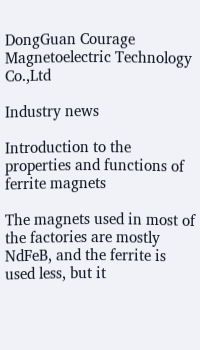DongGuan Courage Magnetoelectric Technology Co.,Ltd

Industry news

Introduction to the properties and functions of ferrite magnets

The magnets used in most of the factories are mostly NdFeB, and the ferrite is used less, but it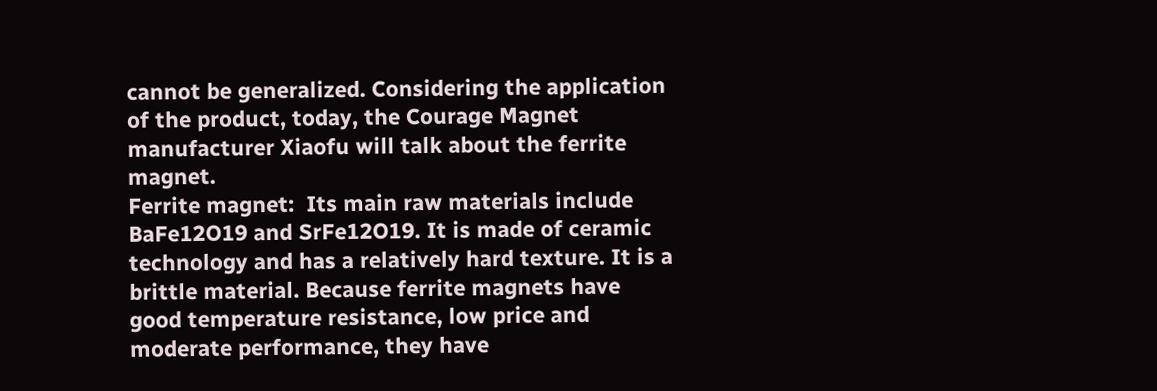cannot be generalized. Considering the application of the product, today, the Courage Magnet manufacturer Xiaofu will talk about the ferrite magnet.
Ferrite magnet:  Its main raw materials include BaFe12O19 and SrFe12O19. It is made of ceramic technology and has a relatively hard texture. It is a brittle material. Because ferrite magnets have good temperature resistance, low price and moderate performance, they have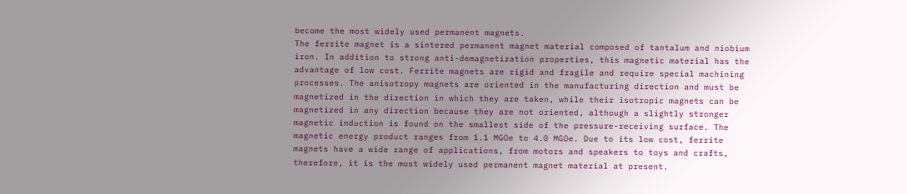become the most widely used permanent magnets.
The ferrite magnet is a sintered permanent magnet material composed of tantalum and niobium iron. In addition to strong anti-demagnetization properties, this magnetic material has the advantage of low cost. Ferrite magnets are rigid and fragile and require special machining processes. The anisotropy magnets are oriented in the manufacturing direction and must be magnetized in the direction in which they are taken, while their isotropic magnets can be magnetized in any direction because they are not oriented, although a slightly stronger magnetic induction is found on the smallest side of the pressure-receiving surface. The magnetic energy product ranges from 1.1 MGOe to 4.0 MGOe. Due to its low cost, ferrite magnets have a wide range of applications, from motors and speakers to toys and crafts, therefore, it is the most widely used permanent magnet material at present.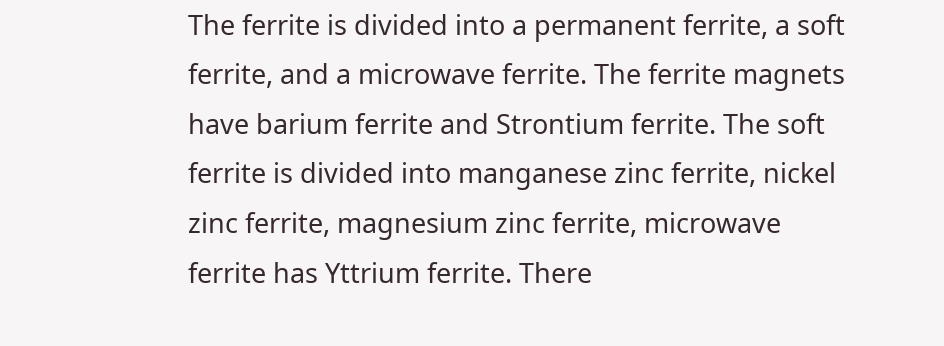The ferrite is divided into a permanent ferrite, a soft ferrite, and a microwave ferrite. The ferrite magnets have barium ferrite and Strontium ferrite. The soft ferrite is divided into manganese zinc ferrite, nickel zinc ferrite, magnesium zinc ferrite, microwave ferrite has Yttrium ferrite. There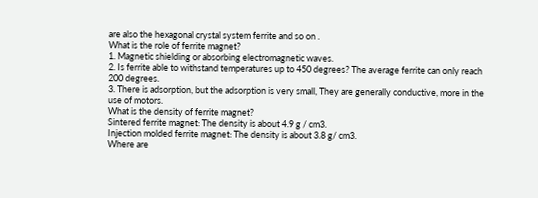are also the hexagonal crystal system ferrite and so on .
What is the role of ferrite magnet?
1. Magnetic shielding or absorbing electromagnetic waves.
2. Is ferrite able to withstand temperatures up to 450 degrees? The average ferrite can only reach 200 degrees.
3. There is adsorption, but the adsorption is very small, They are generally conductive, more in the use of motors.
What is the density of ferrite magnet?
Sintered ferrite magnet: The density is about 4.9 g / cm3.
Injection molded ferrite magnet: The density is about 3.8 g/ cm3.
Where are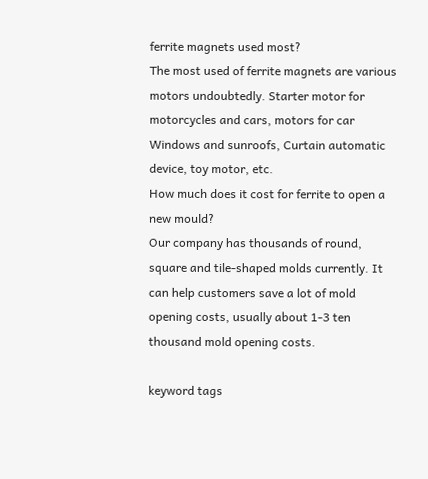ferrite magnets used most?
The most used of ferrite magnets are various motors undoubtedly. Starter motor for motorcycles and cars, motors for car Windows and sunroofs, Curtain automatic device, toy motor, etc.
How much does it cost for ferrite to open a new mould?
Our company has thousands of round, square and tile-shaped molds currently. It can help customers save a lot of mold opening costs, usually about 1-3 ten thousand mold opening costs.

keyword tags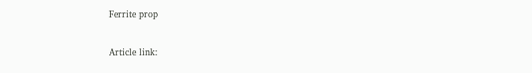Ferrite prop

Article link: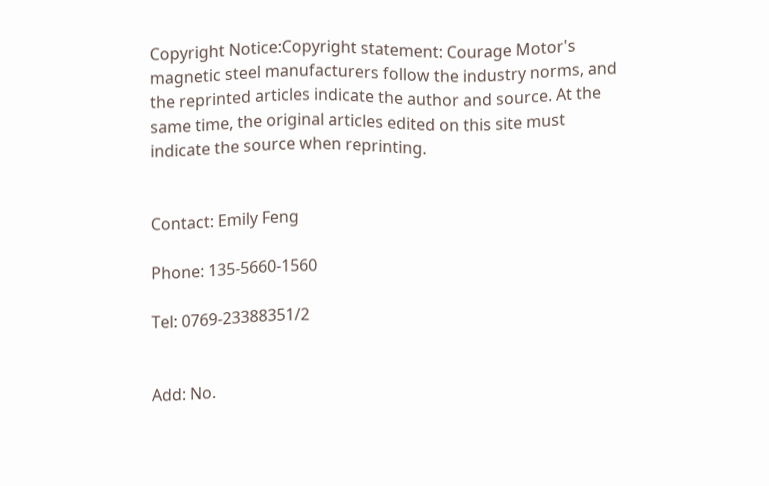Copyright Notice:Copyright statement: Courage Motor's magnetic steel manufacturers follow the industry norms, and the reprinted articles indicate the author and source. At the same time, the original articles edited on this site must indicate the source when reprinting.


Contact: Emily Feng

Phone: 135-5660-1560

Tel: 0769-23388351/2


Add: No.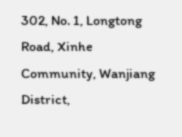302, No. 1, Longtong Road, Xinhe Community, Wanjiang District,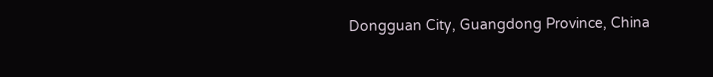Dongguan City, Guangdong Province, China